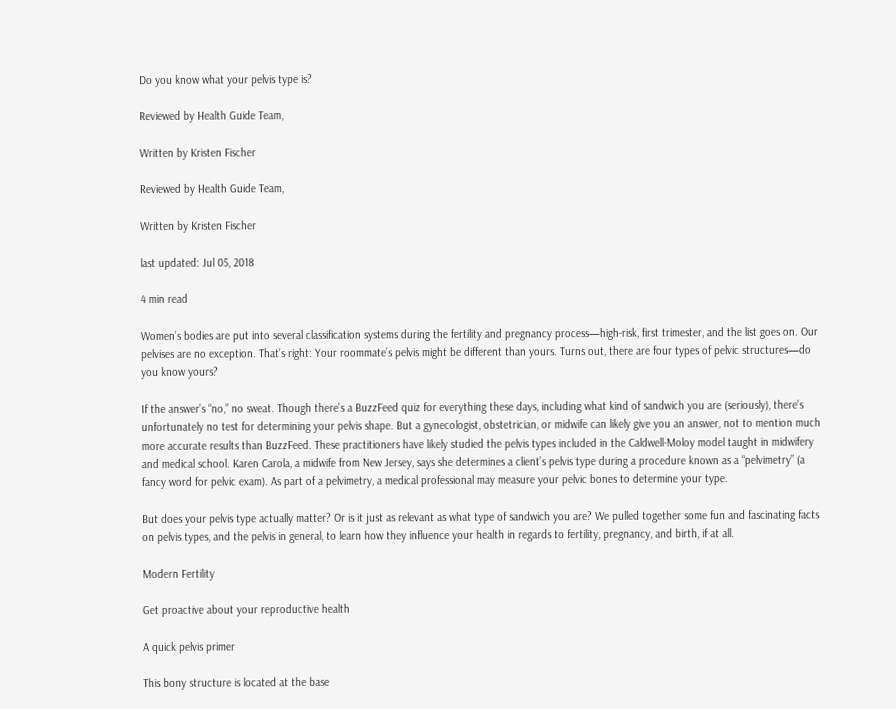Do you know what your pelvis type is?

Reviewed by Health Guide Team,

Written by Kristen Fischer

Reviewed by Health Guide Team,

Written by Kristen Fischer

last updated: Jul 05, 2018

4 min read

Women’s bodies are put into several classification systems during the fertility and pregnancy process—high-risk, first trimester, and the list goes on. Our pelvises are no exception. That’s right: Your roommate’s pelvis might be different than yours. Turns out, there are four types of pelvic structures—do you know yours?

If the answer’s “no,” no sweat. Though there’s a BuzzFeed quiz for everything these days, including what kind of sandwich you are (seriously), there’s unfortunately no test for determining your pelvis shape. But a gynecologist, obstetrician, or midwife can likely give you an answer, not to mention much more accurate results than BuzzFeed. These practitioners have likely studied the pelvis types included in the Caldwell-Moloy model taught in midwifery and medical school. Karen Carola, a midwife from New Jersey, says she determines a client’s pelvis type during a procedure known as a “pelvimetry” (a fancy word for pelvic exam). As part of a pelvimetry, a medical professional may measure your pelvic bones to determine your type.

But does your pelvis type actually matter? Or is it just as relevant as what type of sandwich you are? We pulled together some fun and fascinating facts on pelvis types, and the pelvis in general, to learn how they influence your health in regards to fertility, pregnancy, and birth, if at all.

Modern Fertility

Get proactive about your reproductive health

A quick pelvis primer

This bony structure is located at the base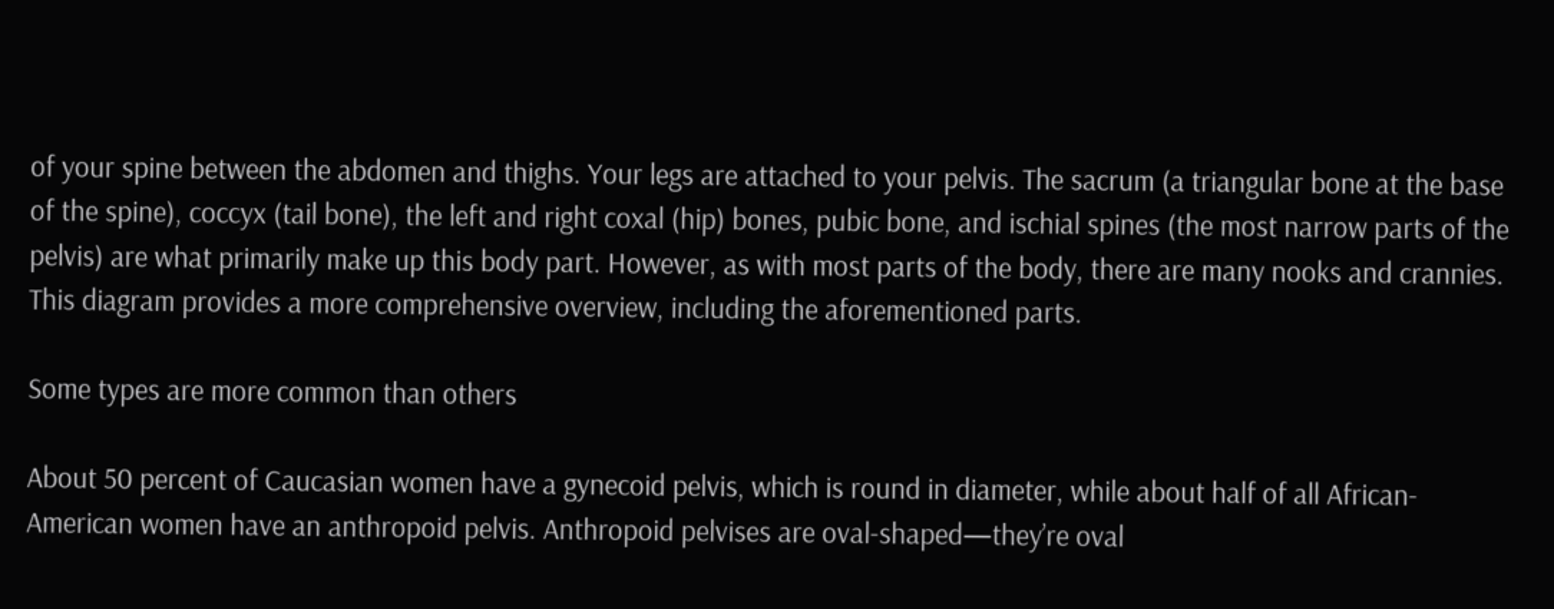of your spine between the abdomen and thighs. Your legs are attached to your pelvis. The sacrum (a triangular bone at the base of the spine), coccyx (tail bone), the left and right coxal (hip) bones, pubic bone, and ischial spines (the most narrow parts of the pelvis) are what primarily make up this body part. However, as with most parts of the body, there are many nooks and crannies. This diagram provides a more comprehensive overview, including the aforementioned parts.

Some types are more common than others

About 50 percent of Caucasian women have a gynecoid pelvis, which is round in diameter, while about half of all African-American women have an anthropoid pelvis. Anthropoid pelvises are oval-shaped—they’re oval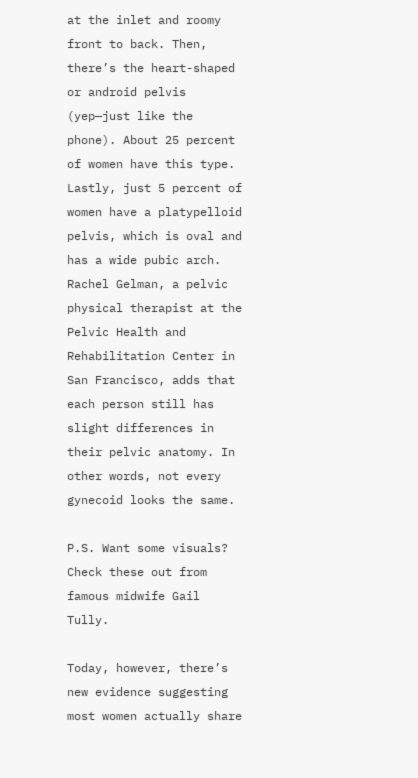at the inlet and roomy front to back. Then, there’s the heart-shaped or android pelvis (yep—just like the phone). About 25 percent of women have this type. Lastly, just 5 percent of women have a platypelloid pelvis, which is oval and has a wide pubic arch. Rachel Gelman, a pelvic physical therapist at the Pelvic Health and Rehabilitation Center in San Francisco, adds that each person still has slight differences in their pelvic anatomy. In other words, not every gynecoid looks the same.

P.S. Want some visuals? Check these out from famous midwife Gail Tully.

Today, however, there’s new evidence suggesting most women actually share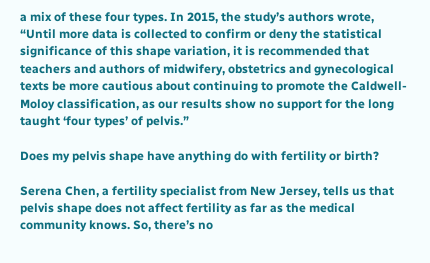a mix of these four types. In 2015, the study’s authors wrote, “Until more data is collected to confirm or deny the statistical significance of this shape variation, it is recommended that teachers and authors of midwifery, obstetrics and gynecological texts be more cautious about continuing to promote the Caldwell-Moloy classification, as our results show no support for the long taught ‘four types’ of pelvis.”

Does my pelvis shape have anything do with fertility or birth?

Serena Chen, a fertility specialist from New Jersey, tells us that pelvis shape does not affect fertility as far as the medical community knows. So, there’s no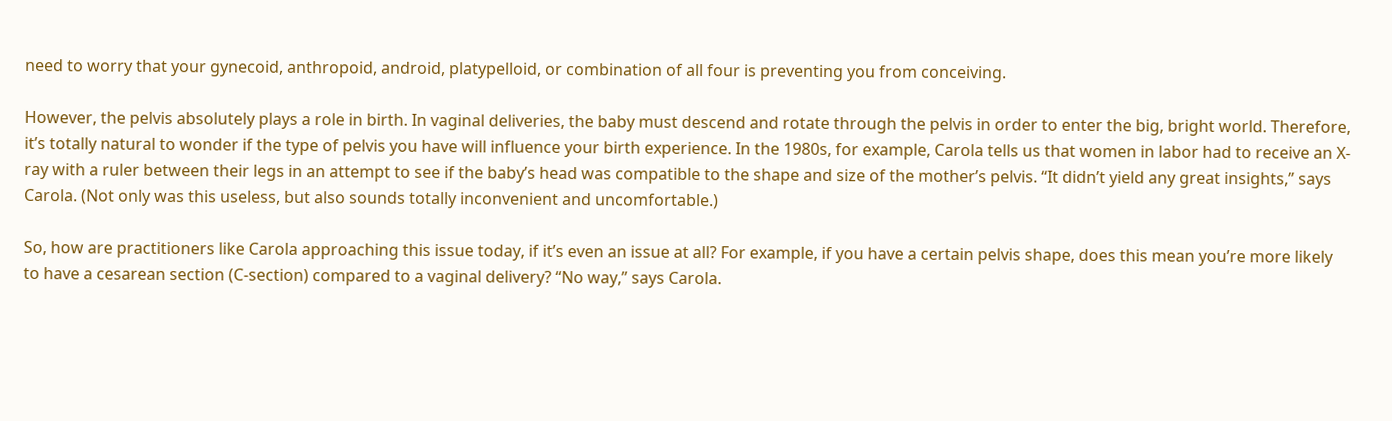need to worry that your gynecoid, anthropoid, android, platypelloid, or combination of all four is preventing you from conceiving.

However, the pelvis absolutely plays a role in birth. In vaginal deliveries, the baby must descend and rotate through the pelvis in order to enter the big, bright world. Therefore, it’s totally natural to wonder if the type of pelvis you have will influence your birth experience. In the 1980s, for example, Carola tells us that women in labor had to receive an X-ray with a ruler between their legs in an attempt to see if the baby’s head was compatible to the shape and size of the mother’s pelvis. “It didn’t yield any great insights,” says Carola. (Not only was this useless, but also sounds totally inconvenient and uncomfortable.)

So, how are practitioners like Carola approaching this issue today, if it’s even an issue at all? For example, if you have a certain pelvis shape, does this mean you’re more likely to have a cesarean section (C-section) compared to a vaginal delivery? “No way,” says Carola.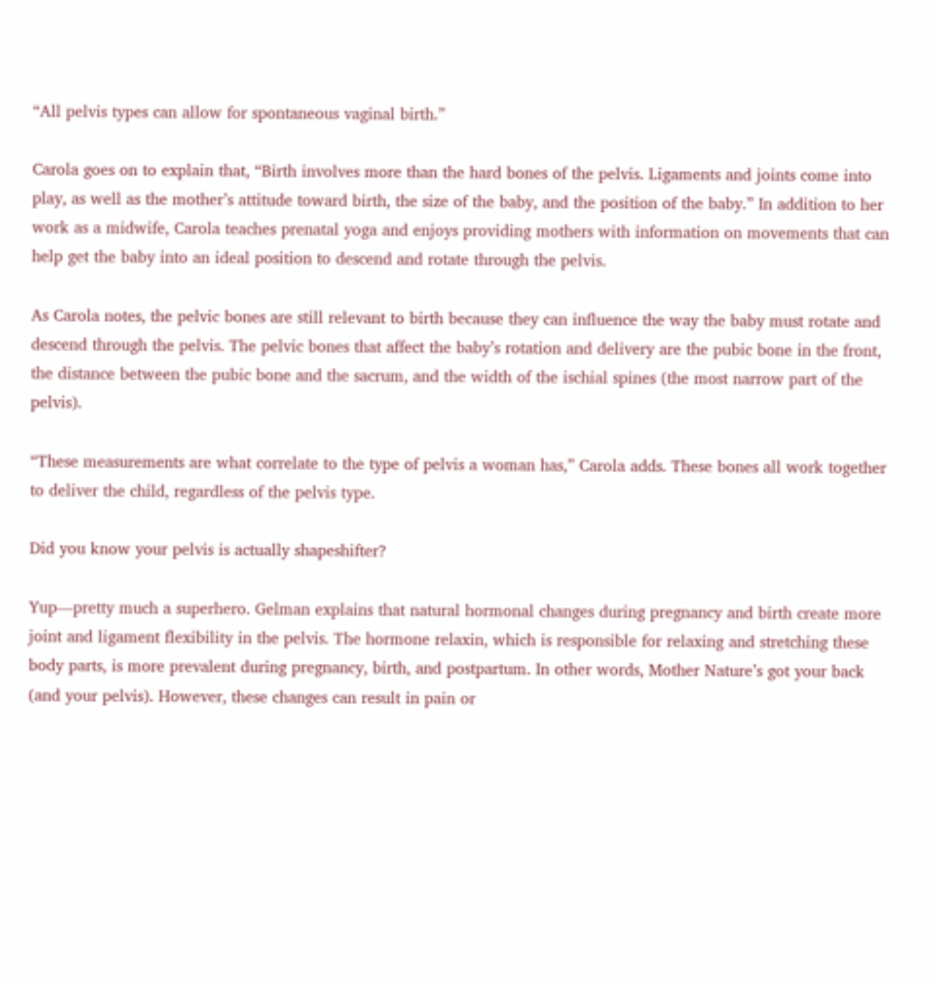“All pelvis types can allow for spontaneous vaginal birth.”

Carola goes on to explain that, “Birth involves more than the hard bones of the pelvis. Ligaments and joints come into play, as well as the mother’s attitude toward birth, the size of the baby, and the position of the baby.” In addition to her work as a midwife, Carola teaches prenatal yoga and enjoys providing mothers with information on movements that can help get the baby into an ideal position to descend and rotate through the pelvis.

As Carola notes, the pelvic bones are still relevant to birth because they can influence the way the baby must rotate and descend through the pelvis. The pelvic bones that affect the baby’s rotation and delivery are the pubic bone in the front, the distance between the pubic bone and the sacrum, and the width of the ischial spines (the most narrow part of the pelvis).

“These measurements are what correlate to the type of pelvis a woman has,” Carola adds. These bones all work together to deliver the child, regardless of the pelvis type.

Did you know your pelvis is actually shapeshifter?

Yup—pretty much a superhero. Gelman explains that natural hormonal changes during pregnancy and birth create more joint and ligament flexibility in the pelvis. The hormone relaxin, which is responsible for relaxing and stretching these body parts, is more prevalent during pregnancy, birth, and postpartum. In other words, Mother Nature’s got your back (and your pelvis). However, these changes can result in pain or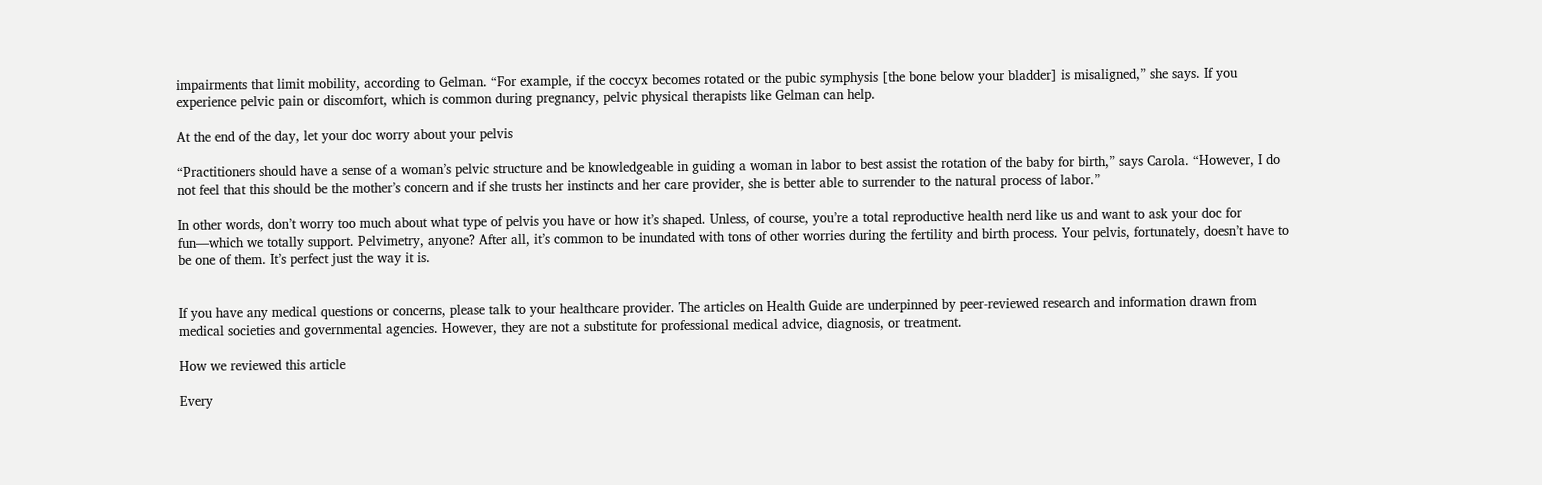impairments that limit mobility, according to Gelman. “For example, if the coccyx becomes rotated or the pubic symphysis [the bone below your bladder] is misaligned,” she says. If you experience pelvic pain or discomfort, which is common during pregnancy, pelvic physical therapists like Gelman can help.

At the end of the day, let your doc worry about your pelvis

“Practitioners should have a sense of a woman’s pelvic structure and be knowledgeable in guiding a woman in labor to best assist the rotation of the baby for birth,” says Carola. “However, I do not feel that this should be the mother’s concern and if she trusts her instincts and her care provider, she is better able to surrender to the natural process of labor.”

In other words, don’t worry too much about what type of pelvis you have or how it’s shaped. Unless, of course, you’re a total reproductive health nerd like us and want to ask your doc for fun—which we totally support. Pelvimetry, anyone? After all, it’s common to be inundated with tons of other worries during the fertility and birth process. Your pelvis, fortunately, doesn’t have to be one of them. It’s perfect just the way it is.


If you have any medical questions or concerns, please talk to your healthcare provider. The articles on Health Guide are underpinned by peer-reviewed research and information drawn from medical societies and governmental agencies. However, they are not a substitute for professional medical advice, diagnosis, or treatment.

How we reviewed this article

Every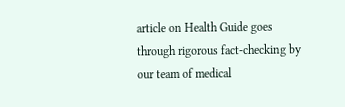article on Health Guide goes through rigorous fact-checking by our team of medical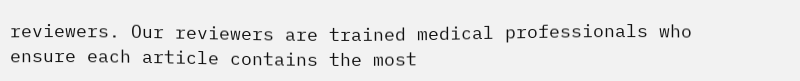reviewers. Our reviewers are trained medical professionals who ensure each article contains the most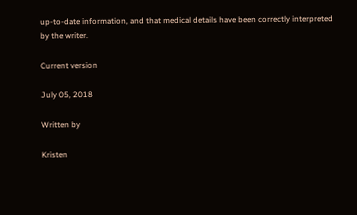up-to-date information, and that medical details have been correctly interpreted by the writer.

Current version

July 05, 2018

Written by

Kristen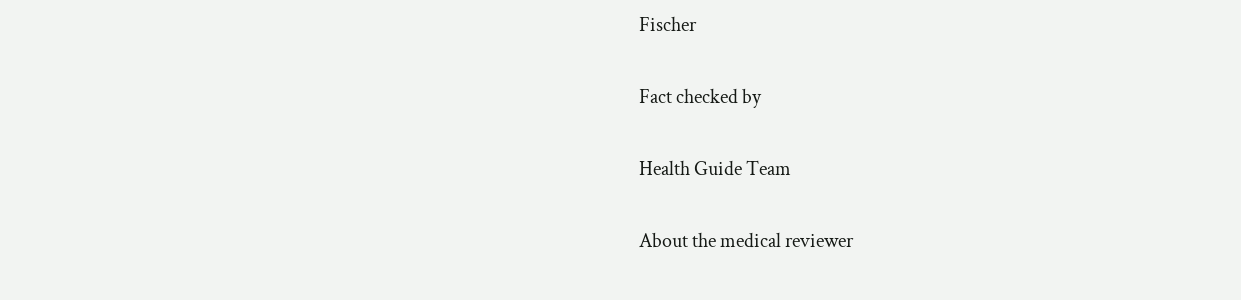Fischer

Fact checked by

Health Guide Team

About the medical reviewer